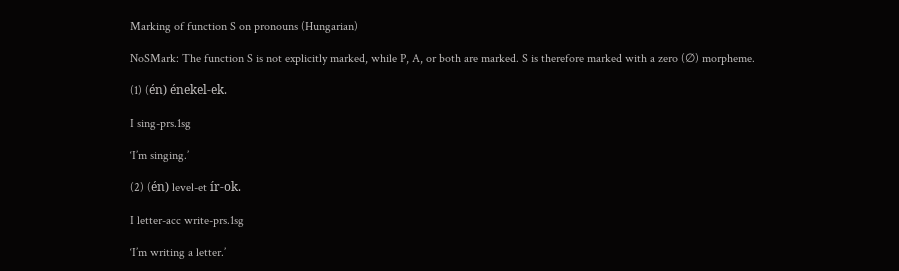Marking of function S on pronouns (Hungarian)

NoSMark: The function S is not explicitly marked, while P, A, or both are marked. S is therefore marked with a zero (∅) morpheme.

(1) (én) énekel-ek.

I sing-prs.1sg

‘I’m singing.’

(2) (én) level-et ír-ok.

I letter-acc write-prs.1sg

‘I’m writing a letter.’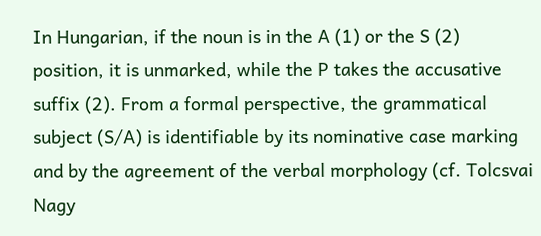In Hungarian, if the noun is in the A (1) or the S (2) position, it is unmarked, while the P takes the accusative suffix (2). From a formal perspective, the grammatical subject (S/A) is identifiable by its nominative case marking and by the agreement of the verbal morphology (cf. Tolcsvai Nagy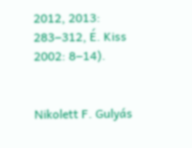2012, 2013: 283‒312, É. Kiss 2002: 8‒14).


Nikolett F. Gulyás